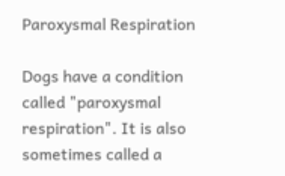Paroxysmal Respiration

Dogs have a condition called "paroxysmal respiration". It is also sometimes called a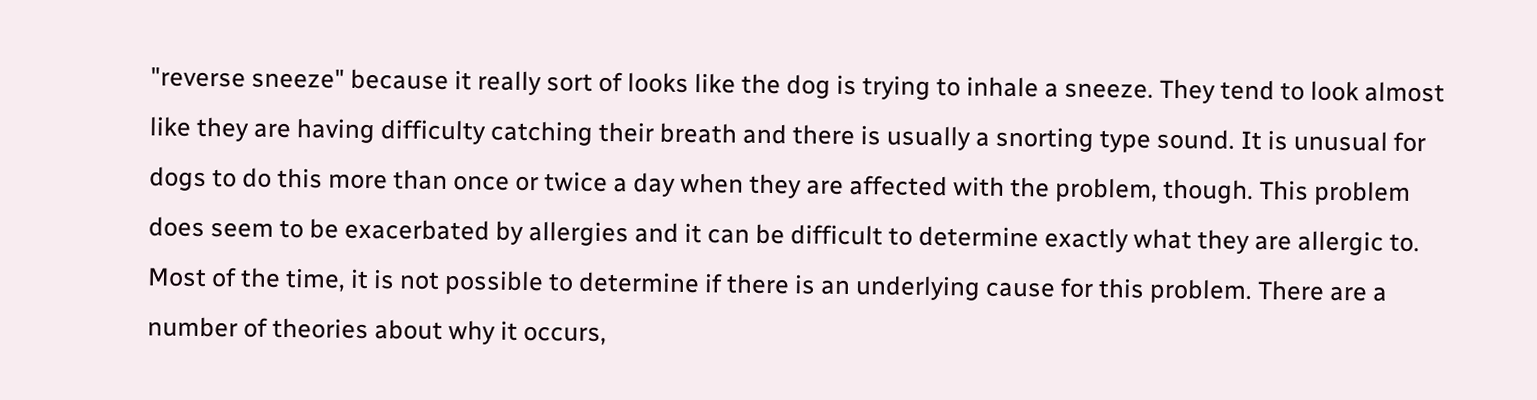"reverse sneeze" because it really sort of looks like the dog is trying to inhale a sneeze. They tend to look almost like they are having difficulty catching their breath and there is usually a snorting type sound. It is unusual for dogs to do this more than once or twice a day when they are affected with the problem, though. This problem does seem to be exacerbated by allergies and it can be difficult to determine exactly what they are allergic to. Most of the time, it is not possible to determine if there is an underlying cause for this problem. There are a number of theories about why it occurs,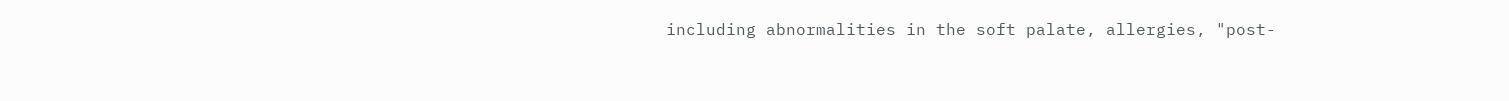including abnormalities in the soft palate, allergies, "post-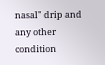nasal" drip and any other condition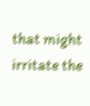that might irritate the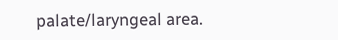palate/laryngeal area.